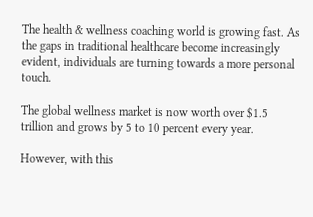The health & wellness coaching world is growing fast. As the gaps in traditional healthcare become increasingly evident, individuals are turning towards a more personal touch.

The global wellness market is now worth over $1.5 trillion and grows by 5 to 10 percent every year.

However, with this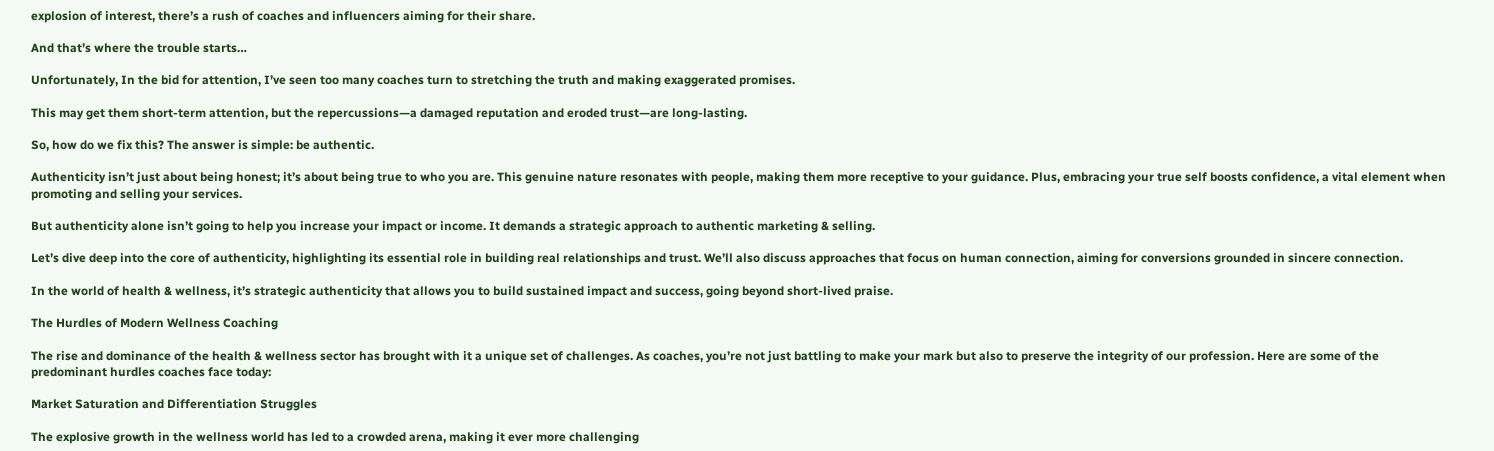explosion of interest, there’s a rush of coaches and influencers aiming for their share.

And that’s where the trouble starts…

Unfortunately, In the bid for attention, I’ve seen too many coaches turn to stretching the truth and making exaggerated promises.

This may get them short-term attention, but the repercussions—a damaged reputation and eroded trust—are long-lasting.

So, how do we fix this? The answer is simple: be authentic.

Authenticity isn’t just about being honest; it’s about being true to who you are. This genuine nature resonates with people, making them more receptive to your guidance. Plus, embracing your true self boosts confidence, a vital element when promoting and selling your services.

But authenticity alone isn’t going to help you increase your impact or income. It demands a strategic approach to authentic marketing & selling.

Let’s dive deep into the core of authenticity, highlighting its essential role in building real relationships and trust. We’ll also discuss approaches that focus on human connection, aiming for conversions grounded in sincere connection.

In the world of health & wellness, it’s strategic authenticity that allows you to build sustained impact and success, going beyond short-lived praise.

The Hurdles of Modern Wellness Coaching

The rise and dominance of the health & wellness sector has brought with it a unique set of challenges. As coaches, you’re not just battling to make your mark but also to preserve the integrity of our profession. Here are some of the predominant hurdles coaches face today:

Market Saturation and Differentiation Struggles

The explosive growth in the wellness world has led to a crowded arena, making it ever more challenging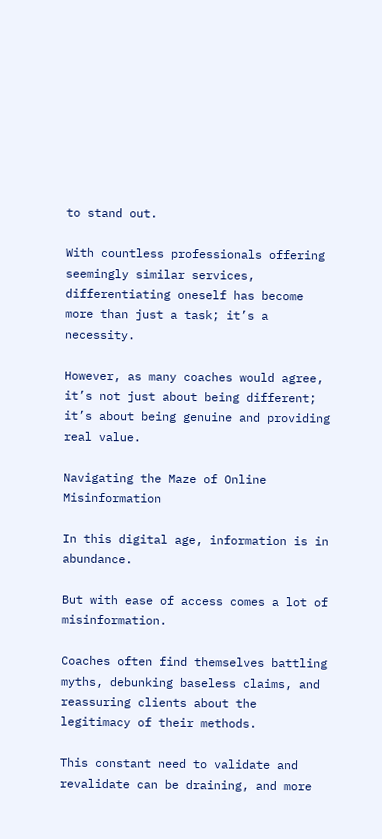to stand out.

With countless professionals offering seemingly similar services, differentiating oneself has become more than just a task; it’s a necessity.

However, as many coaches would agree, it’s not just about being different; it’s about being genuine and providing real value.

Navigating the Maze of Online Misinformation

In this digital age, information is in abundance.

But with ease of access comes a lot of misinformation.

Coaches often find themselves battling myths, debunking baseless claims, and reassuring clients about the legitimacy of their methods.

This constant need to validate and revalidate can be draining, and more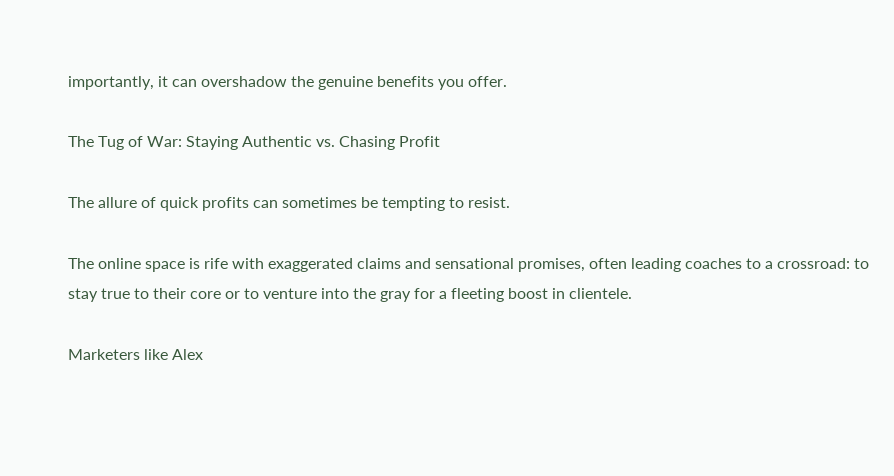importantly, it can overshadow the genuine benefits you offer.

The Tug of War: Staying Authentic vs. Chasing Profit

The allure of quick profits can sometimes be tempting to resist.

The online space is rife with exaggerated claims and sensational promises, often leading coaches to a crossroad: to stay true to their core or to venture into the gray for a fleeting boost in clientele.

Marketers like Alex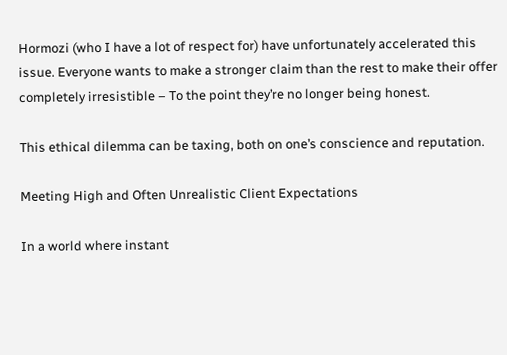Hormozi (who I have a lot of respect for) have unfortunately accelerated this issue. Everyone wants to make a stronger claim than the rest to make their offer completely irresistible – To the point they’re no longer being honest.

This ethical dilemma can be taxing, both on one’s conscience and reputation.

Meeting High and Often Unrealistic Client Expectations

In a world where instant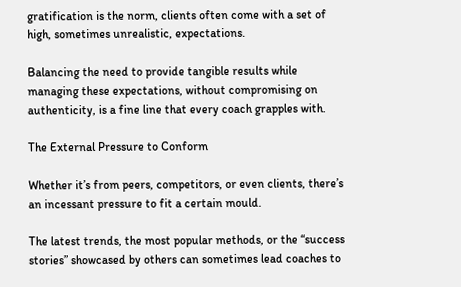gratification is the norm, clients often come with a set of high, sometimes unrealistic, expectations.

Balancing the need to provide tangible results while managing these expectations, without compromising on authenticity, is a fine line that every coach grapples with.

The External Pressure to Conform

Whether it’s from peers, competitors, or even clients, there’s an incessant pressure to fit a certain mould.

The latest trends, the most popular methods, or the “success stories” showcased by others can sometimes lead coaches to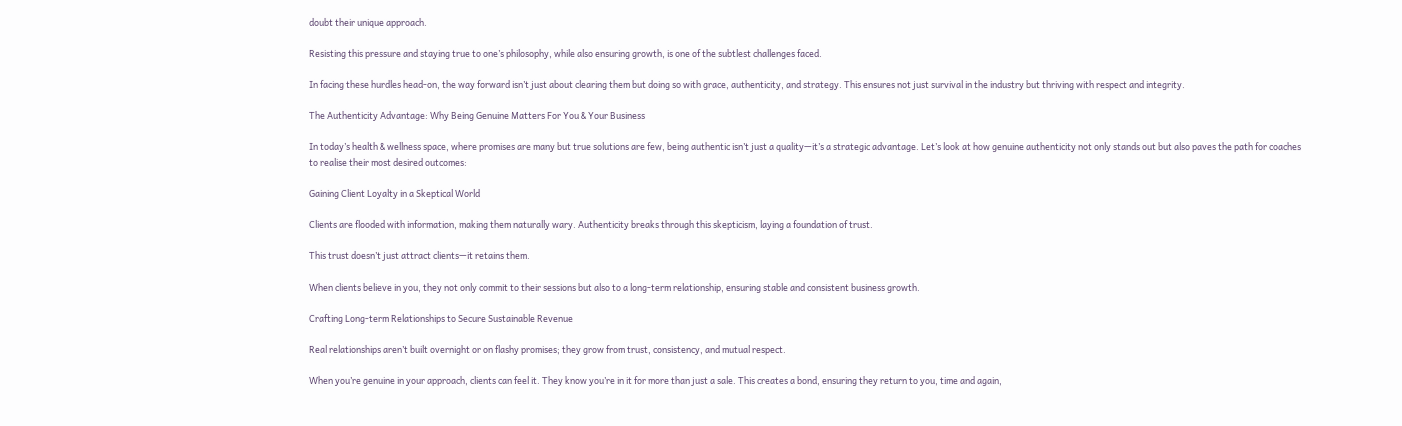doubt their unique approach.

Resisting this pressure and staying true to one’s philosophy, while also ensuring growth, is one of the subtlest challenges faced.

In facing these hurdles head-on, the way forward isn’t just about clearing them but doing so with grace, authenticity, and strategy. This ensures not just survival in the industry but thriving with respect and integrity.

The Authenticity Advantage: Why Being Genuine Matters For You & Your Business

In today’s health & wellness space, where promises are many but true solutions are few, being authentic isn’t just a quality—it’s a strategic advantage. Let’s look at how genuine authenticity not only stands out but also paves the path for coaches to realise their most desired outcomes:

Gaining Client Loyalty in a Skeptical World

Clients are flooded with information, making them naturally wary. Authenticity breaks through this skepticism, laying a foundation of trust.

This trust doesn’t just attract clients—it retains them.

When clients believe in you, they not only commit to their sessions but also to a long-term relationship, ensuring stable and consistent business growth.

Crafting Long-term Relationships to Secure Sustainable Revenue

Real relationships aren’t built overnight or on flashy promises; they grow from trust, consistency, and mutual respect.

When you’re genuine in your approach, clients can feel it. They know you’re in it for more than just a sale. This creates a bond, ensuring they return to you, time and again,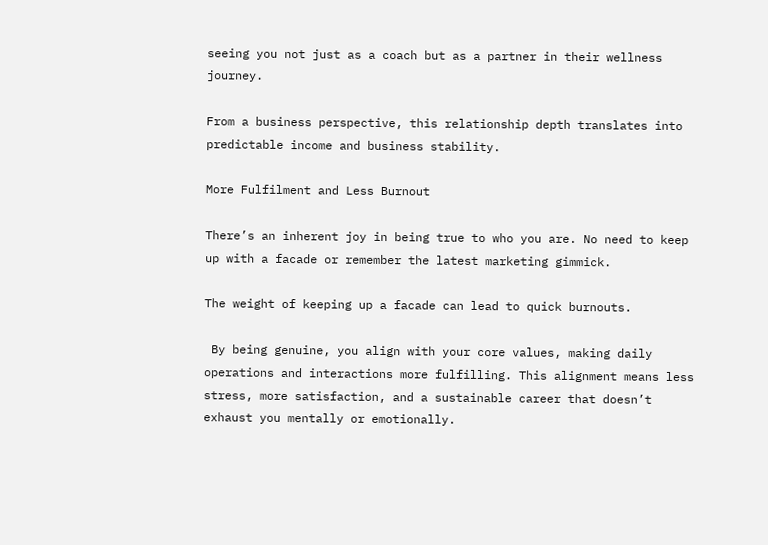seeing you not just as a coach but as a partner in their wellness journey.

From a business perspective, this relationship depth translates into predictable income and business stability.

More Fulfilment and Less Burnout

There’s an inherent joy in being true to who you are. No need to keep up with a facade or remember the latest marketing gimmick.

The weight of keeping up a facade can lead to quick burnouts.

 By being genuine, you align with your core values, making daily operations and interactions more fulfilling. This alignment means less stress, more satisfaction, and a sustainable career that doesn’t exhaust you mentally or emotionally.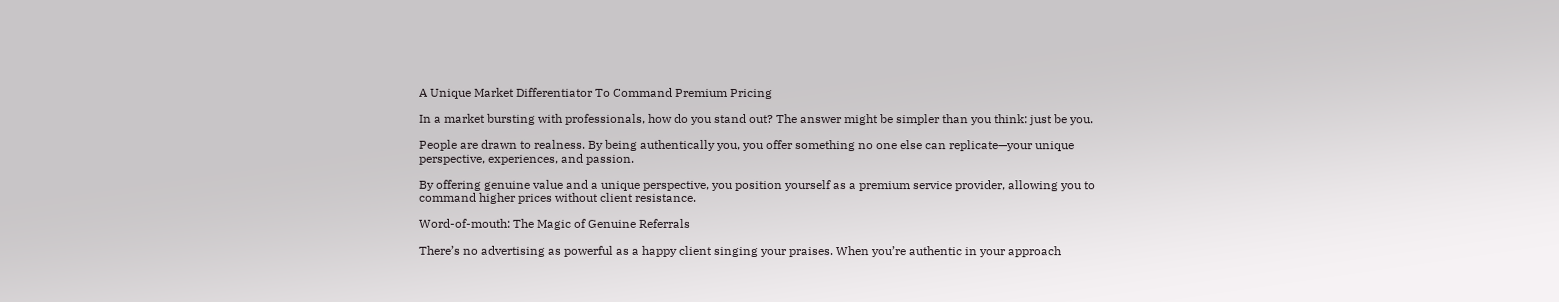A Unique Market Differentiator To Command Premium Pricing

In a market bursting with professionals, how do you stand out? The answer might be simpler than you think: just be you.

People are drawn to realness. By being authentically you, you offer something no one else can replicate—your unique perspective, experiences, and passion.

By offering genuine value and a unique perspective, you position yourself as a premium service provider, allowing you to command higher prices without client resistance.

Word-of-mouth: The Magic of Genuine Referrals

There’s no advertising as powerful as a happy client singing your praises. When you’re authentic in your approach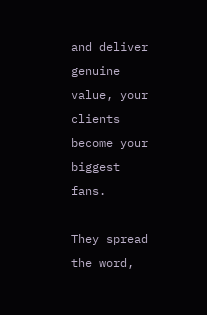and deliver genuine value, your clients become your biggest fans.

They spread the word,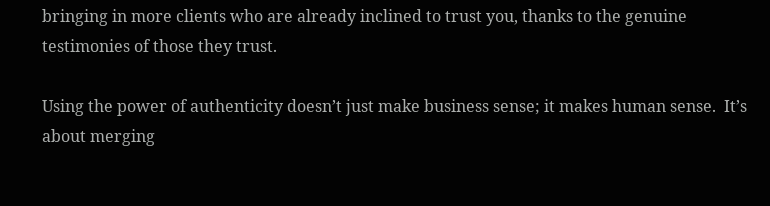bringing in more clients who are already inclined to trust you, thanks to the genuine testimonies of those they trust.

Using the power of authenticity doesn’t just make business sense; it makes human sense.  It’s about merging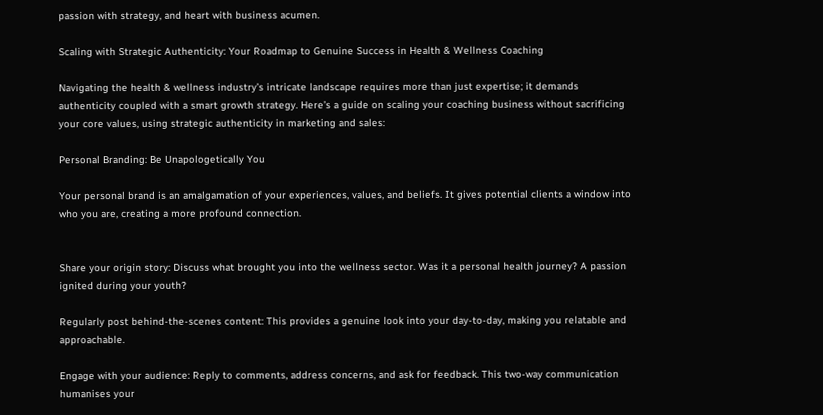passion with strategy, and heart with business acumen.

Scaling with Strategic Authenticity: Your Roadmap to Genuine Success in Health & Wellness Coaching

Navigating the health & wellness industry’s intricate landscape requires more than just expertise; it demands authenticity coupled with a smart growth strategy. Here’s a guide on scaling your coaching business without sacrificing your core values, using strategic authenticity in marketing and sales:

Personal Branding: Be Unapologetically You

Your personal brand is an amalgamation of your experiences, values, and beliefs. It gives potential clients a window into who you are, creating a more profound connection.


Share your origin story: Discuss what brought you into the wellness sector. Was it a personal health journey? A passion ignited during your youth?

Regularly post behind-the-scenes content: This provides a genuine look into your day-to-day, making you relatable and approachable.

Engage with your audience: Reply to comments, address concerns, and ask for feedback. This two-way communication humanises your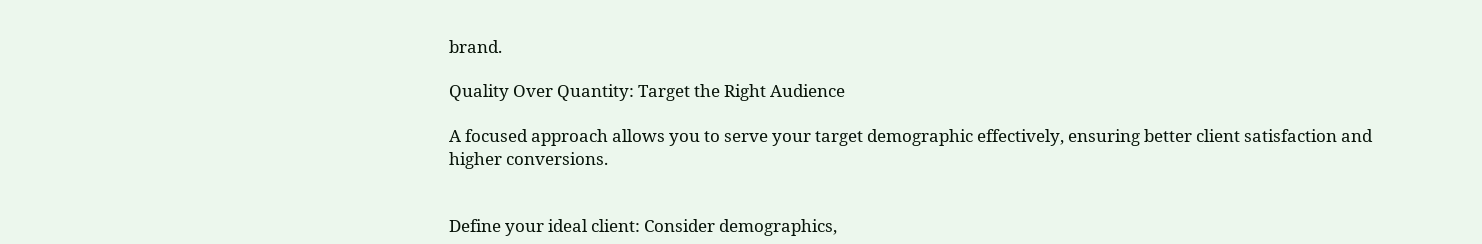brand.

Quality Over Quantity: Target the Right Audience

A focused approach allows you to serve your target demographic effectively, ensuring better client satisfaction and higher conversions.


Define your ideal client: Consider demographics,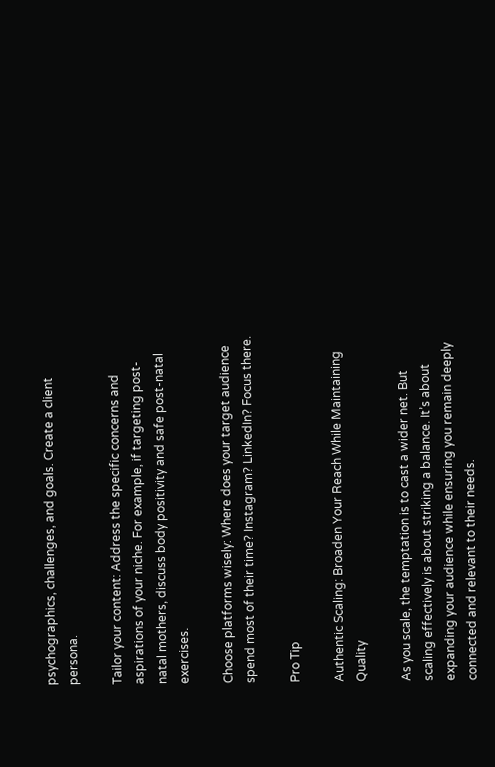psychographics, challenges, and goals. Create a client persona.

Tailor your content: Address the specific concerns and aspirations of your niche. For example, if targeting post-natal mothers, discuss body positivity and safe post-natal exercises.

Choose platforms wisely: Where does your target audience spend most of their time? Instagram? LinkedIn? Focus there.

Pro Tip

Authentic Scaling: Broaden Your Reach While Maintaining Quality

As you scale, the temptation is to cast a wider net. But scaling effectively is about striking a balance. It’s about expanding your audience while ensuring you remain deeply connected and relevant to their needs.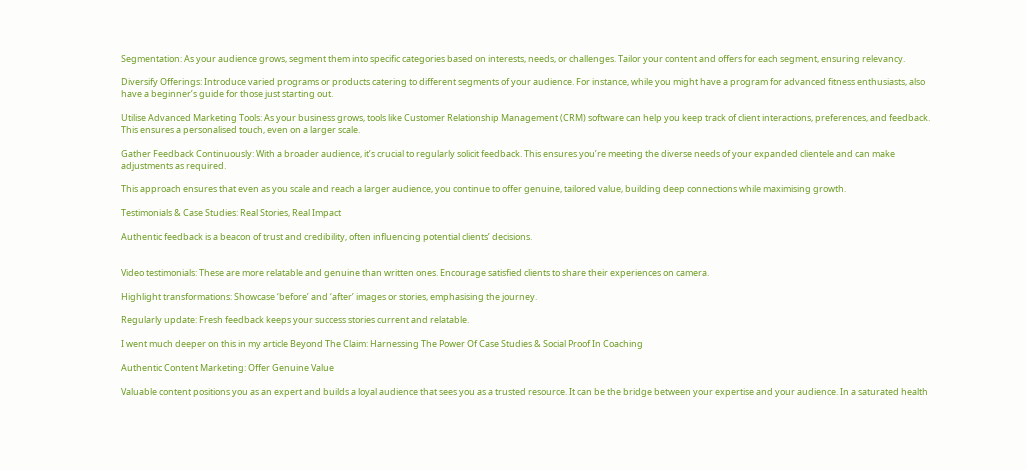Segmentation: As your audience grows, segment them into specific categories based on interests, needs, or challenges. Tailor your content and offers for each segment, ensuring relevancy.

Diversify Offerings: Introduce varied programs or products catering to different segments of your audience. For instance, while you might have a program for advanced fitness enthusiasts, also have a beginner’s guide for those just starting out.

Utilise Advanced Marketing Tools: As your business grows, tools like Customer Relationship Management (CRM) software can help you keep track of client interactions, preferences, and feedback. This ensures a personalised touch, even on a larger scale.

Gather Feedback Continuously: With a broader audience, it’s crucial to regularly solicit feedback. This ensures you’re meeting the diverse needs of your expanded clientele and can make adjustments as required.

This approach ensures that even as you scale and reach a larger audience, you continue to offer genuine, tailored value, building deep connections while maximising growth.

Testimonials & Case Studies: Real Stories, Real Impact

Authentic feedback is a beacon of trust and credibility, often influencing potential clients’ decisions.


Video testimonials: These are more relatable and genuine than written ones. Encourage satisfied clients to share their experiences on camera.

Highlight transformations: Showcase ‘before’ and ‘after’ images or stories, emphasising the journey.

Regularly update: Fresh feedback keeps your success stories current and relatable.

I went much deeper on this in my article Beyond The Claim: Harnessing The Power Of Case Studies & Social Proof In Coaching

Authentic Content Marketing: Offer Genuine Value

Valuable content positions you as an expert and builds a loyal audience that sees you as a trusted resource. It can be the bridge between your expertise and your audience. In a saturated health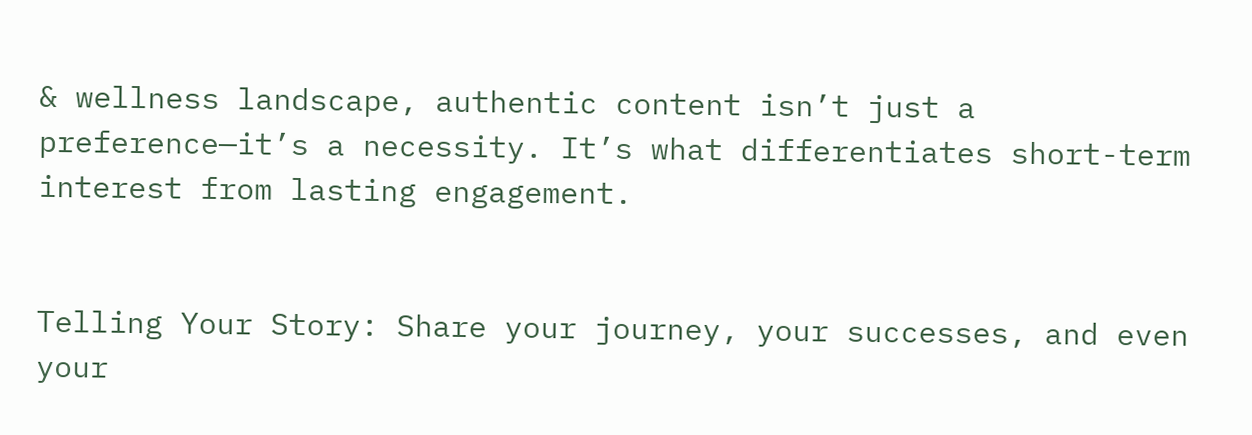& wellness landscape, authentic content isn’t just a preference—it’s a necessity. It’s what differentiates short-term interest from lasting engagement.


Telling Your Story: Share your journey, your successes, and even your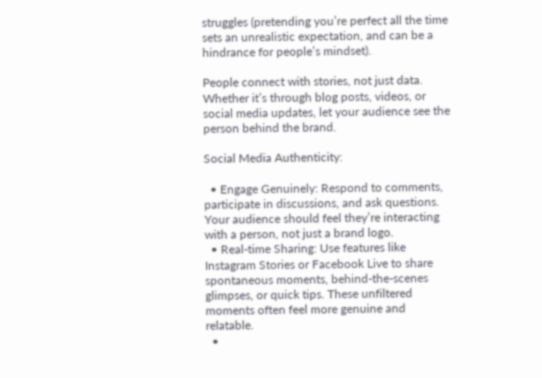struggles (pretending you’re perfect all the time sets an unrealistic expectation, and can be a hindrance for people’s mindset).

People connect with stories, not just data. Whether it’s through blog posts, videos, or social media updates, let your audience see the person behind the brand.

Social Media Authenticity:

  • Engage Genuinely: Respond to comments, participate in discussions, and ask questions. Your audience should feel they’re interacting with a person, not just a brand logo.
  • Real-time Sharing: Use features like Instagram Stories or Facebook Live to share spontaneous moments, behind-the-scenes glimpses, or quick tips. These unfiltered moments often feel more genuine and relatable.
  •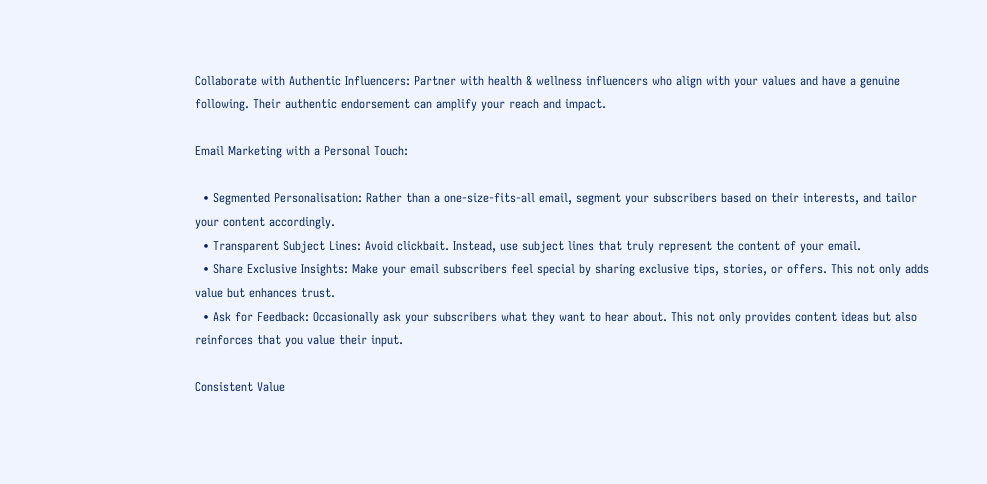Collaborate with Authentic Influencers: Partner with health & wellness influencers who align with your values and have a genuine following. Their authentic endorsement can amplify your reach and impact.

Email Marketing with a Personal Touch:

  • Segmented Personalisation: Rather than a one-size-fits-all email, segment your subscribers based on their interests, and tailor your content accordingly.
  • Transparent Subject Lines: Avoid clickbait. Instead, use subject lines that truly represent the content of your email.
  • Share Exclusive Insights: Make your email subscribers feel special by sharing exclusive tips, stories, or offers. This not only adds value but enhances trust.
  • Ask for Feedback: Occasionally ask your subscribers what they want to hear about. This not only provides content ideas but also reinforces that you value their input.

Consistent Value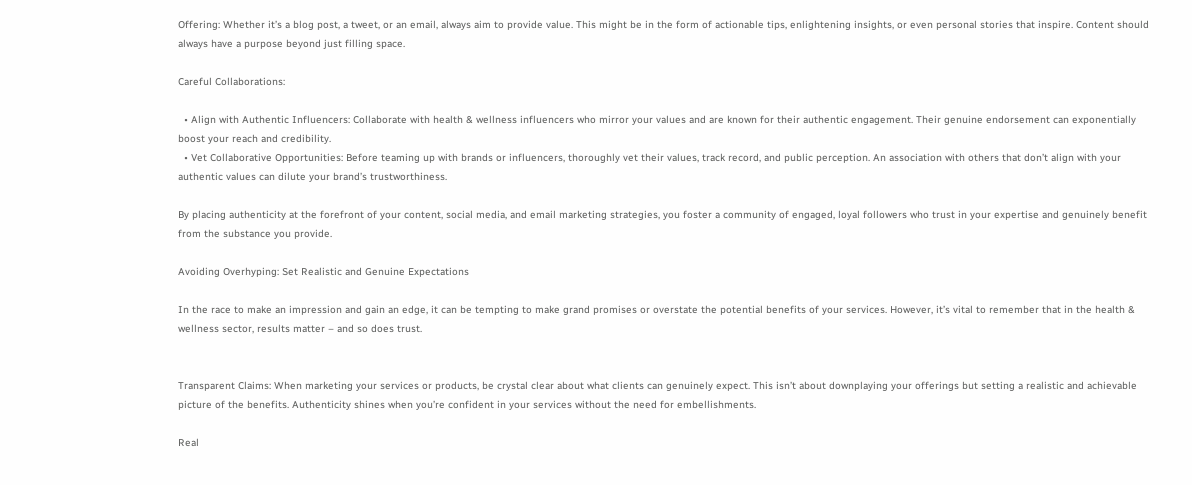Offering: Whether it’s a blog post, a tweet, or an email, always aim to provide value. This might be in the form of actionable tips, enlightening insights, or even personal stories that inspire. Content should always have a purpose beyond just filling space.

Careful Collaborations:

  • Align with Authentic Influencers: Collaborate with health & wellness influencers who mirror your values and are known for their authentic engagement. Their genuine endorsement can exponentially boost your reach and credibility.
  • Vet Collaborative Opportunities: Before teaming up with brands or influencers, thoroughly vet their values, track record, and public perception. An association with others that don’t align with your authentic values can dilute your brand’s trustworthiness.

By placing authenticity at the forefront of your content, social media, and email marketing strategies, you foster a community of engaged, loyal followers who trust in your expertise and genuinely benefit from the substance you provide.

Avoiding Overhyping: Set Realistic and Genuine Expectations

In the race to make an impression and gain an edge, it can be tempting to make grand promises or overstate the potential benefits of your services. However, it’s vital to remember that in the health & wellness sector, results matter – and so does trust.


Transparent Claims: When marketing your services or products, be crystal clear about what clients can genuinely expect. This isn’t about downplaying your offerings but setting a realistic and achievable picture of the benefits. Authenticity shines when you’re confident in your services without the need for embellishments.

Real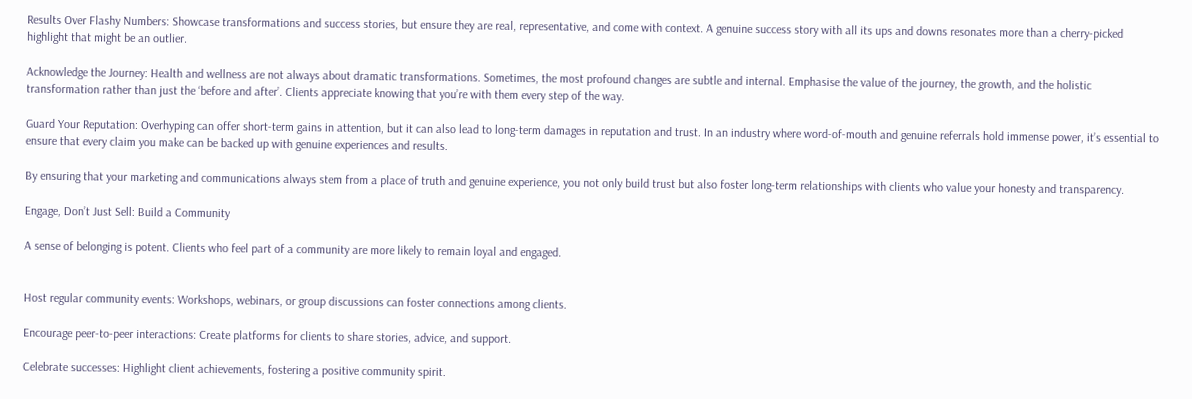Results Over Flashy Numbers: Showcase transformations and success stories, but ensure they are real, representative, and come with context. A genuine success story with all its ups and downs resonates more than a cherry-picked highlight that might be an outlier.

Acknowledge the Journey: Health and wellness are not always about dramatic transformations. Sometimes, the most profound changes are subtle and internal. Emphasise the value of the journey, the growth, and the holistic transformation rather than just the ‘before and after’. Clients appreciate knowing that you’re with them every step of the way.

Guard Your Reputation: Overhyping can offer short-term gains in attention, but it can also lead to long-term damages in reputation and trust. In an industry where word-of-mouth and genuine referrals hold immense power, it’s essential to ensure that every claim you make can be backed up with genuine experiences and results.

By ensuring that your marketing and communications always stem from a place of truth and genuine experience, you not only build trust but also foster long-term relationships with clients who value your honesty and transparency.

Engage, Don’t Just Sell: Build a Community

A sense of belonging is potent. Clients who feel part of a community are more likely to remain loyal and engaged.


Host regular community events: Workshops, webinars, or group discussions can foster connections among clients.

Encourage peer-to-peer interactions: Create platforms for clients to share stories, advice, and support.

Celebrate successes: Highlight client achievements, fostering a positive community spirit.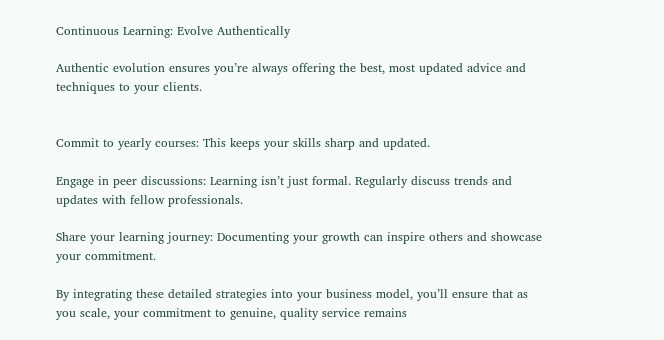Continuous Learning: Evolve Authentically

Authentic evolution ensures you’re always offering the best, most updated advice and techniques to your clients.


Commit to yearly courses: This keeps your skills sharp and updated.

Engage in peer discussions: Learning isn’t just formal. Regularly discuss trends and updates with fellow professionals.

Share your learning journey: Documenting your growth can inspire others and showcase your commitment.

By integrating these detailed strategies into your business model, you’ll ensure that as you scale, your commitment to genuine, quality service remains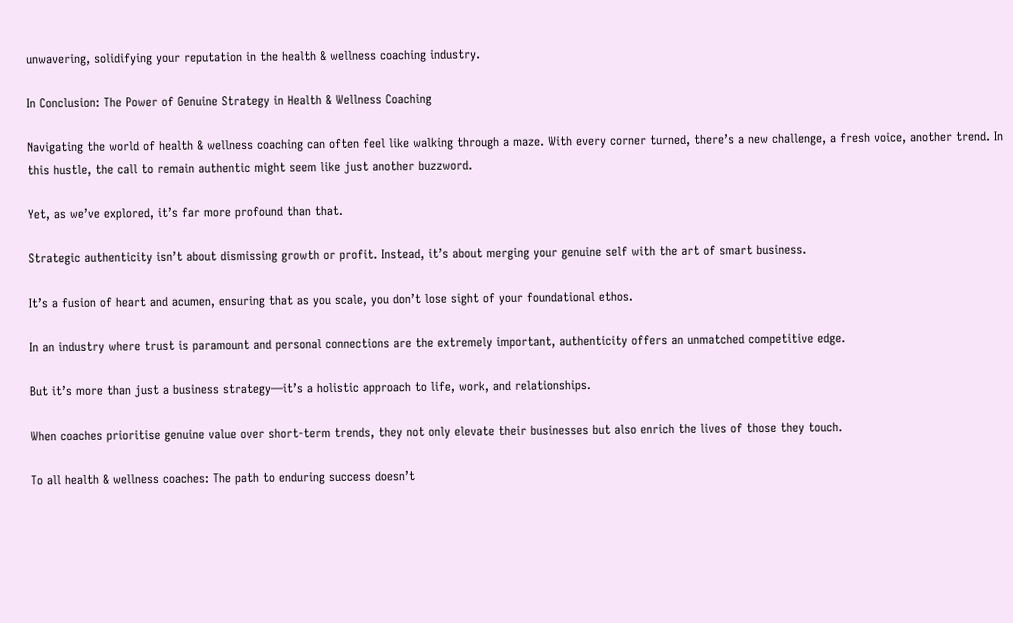unwavering, solidifying your reputation in the health & wellness coaching industry.

In Conclusion: The Power of Genuine Strategy in Health & Wellness Coaching

Navigating the world of health & wellness coaching can often feel like walking through a maze. With every corner turned, there’s a new challenge, a fresh voice, another trend. In this hustle, the call to remain authentic might seem like just another buzzword.

Yet, as we’ve explored, it’s far more profound than that.

Strategic authenticity isn’t about dismissing growth or profit. Instead, it’s about merging your genuine self with the art of smart business.

It’s a fusion of heart and acumen, ensuring that as you scale, you don’t lose sight of your foundational ethos.

In an industry where trust is paramount and personal connections are the extremely important, authenticity offers an unmatched competitive edge.

But it’s more than just a business strategy—it’s a holistic approach to life, work, and relationships.

When coaches prioritise genuine value over short-term trends, they not only elevate their businesses but also enrich the lives of those they touch.

To all health & wellness coaches: The path to enduring success doesn’t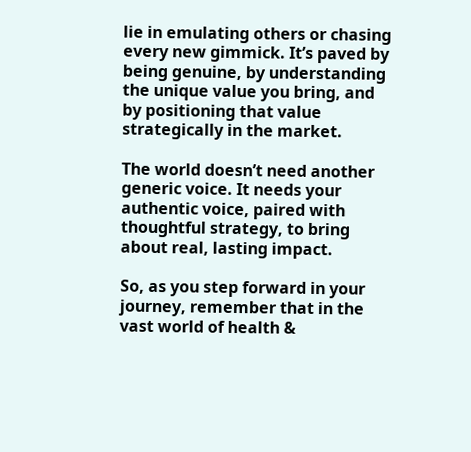lie in emulating others or chasing every new gimmick. It’s paved by being genuine, by understanding the unique value you bring, and by positioning that value strategically in the market.

The world doesn’t need another generic voice. It needs your authentic voice, paired with thoughtful strategy, to bring about real, lasting impact.

So, as you step forward in your journey, remember that in the vast world of health &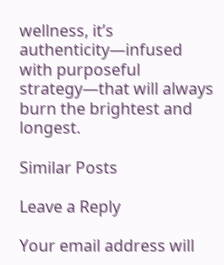wellness, it’s authenticity—infused with purposeful strategy—that will always burn the brightest and longest.

Similar Posts

Leave a Reply

Your email address will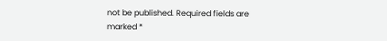not be published. Required fields are marked *